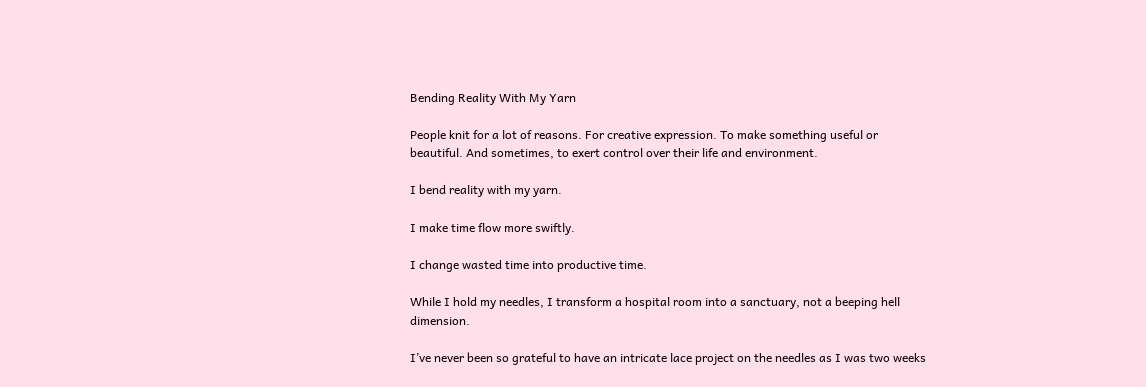Bending Reality With My Yarn

People knit for a lot of reasons. For creative expression. To make something useful or beautiful. And sometimes, to exert control over their life and environment.

I bend reality with my yarn.

I make time flow more swiftly.

I change wasted time into productive time.

While I hold my needles, I transform a hospital room into a sanctuary, not a beeping hell dimension.

I’ve never been so grateful to have an intricate lace project on the needles as I was two weeks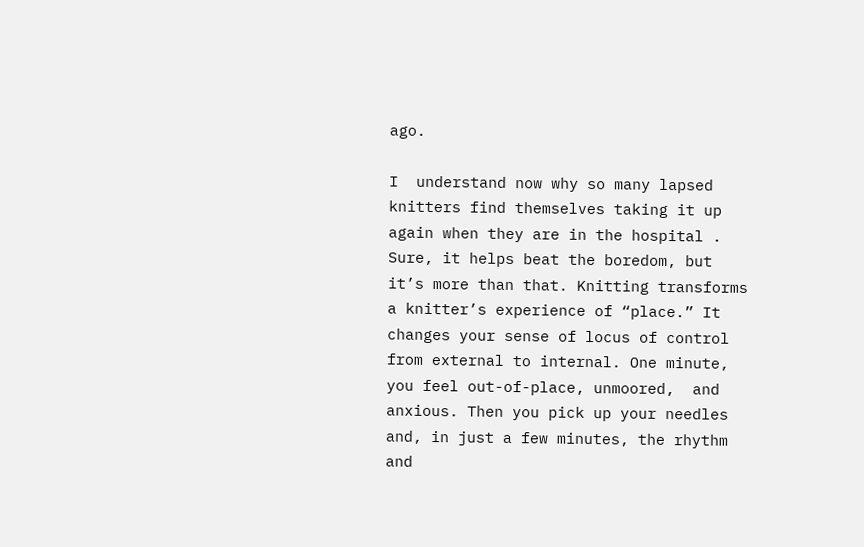ago.

I  understand now why so many lapsed knitters find themselves taking it up again when they are in the hospital . Sure, it helps beat the boredom, but it’s more than that. Knitting transforms a knitter’s experience of “place.” It changes your sense of locus of control from external to internal. One minute, you feel out-of-place, unmoored,  and anxious. Then you pick up your needles and, in just a few minutes, the rhythm and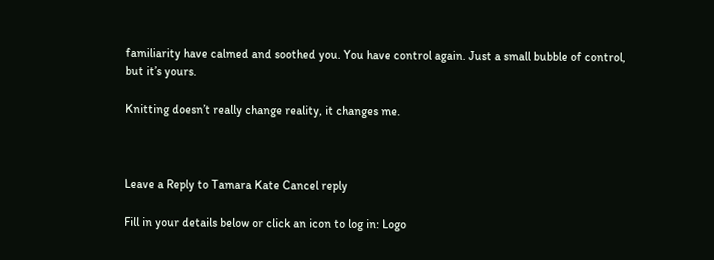familiarity have calmed and soothed you. You have control again. Just a small bubble of control, but it’s yours.

Knitting doesn’t really change reality, it changes me.



Leave a Reply to Tamara Kate Cancel reply

Fill in your details below or click an icon to log in: Logo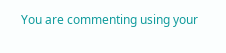You are commenting using your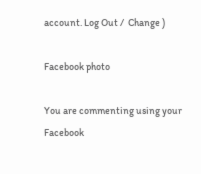account. Log Out /  Change )

Facebook photo

You are commenting using your Facebook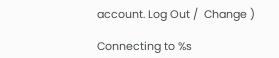account. Log Out /  Change )

Connecting to %s